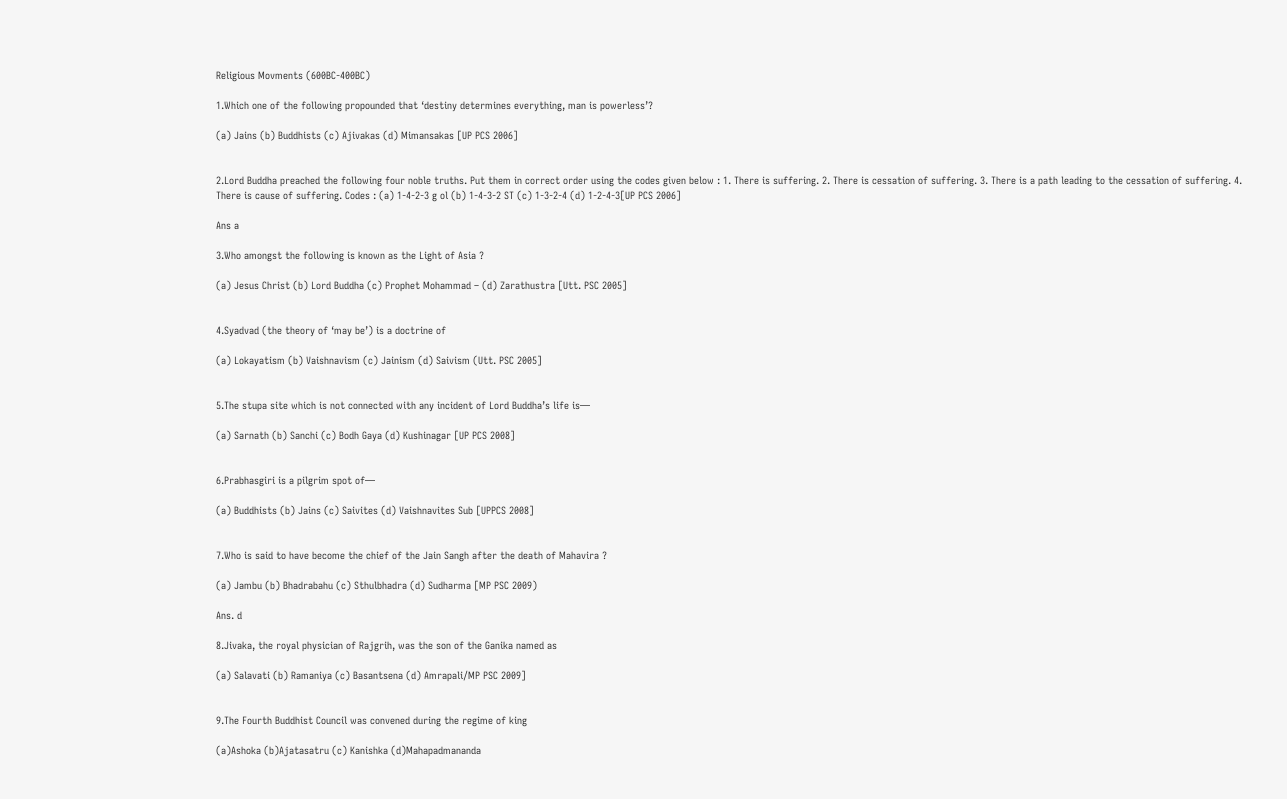Religious Movments (600BC-400BC)

1.Which one of the following propounded that ‘destiny determines everything, man is powerless’?

(a) Jains (b) Buddhists (c) Ajivakas (d) Mimansakas [UP PCS 2006]


2.Lord Buddha preached the following four noble truths. Put them in correct order using the codes given below : 1. There is suffering. 2. There is cessation of suffering. 3. There is a path leading to the cessation of suffering. 4. There is cause of suffering. Codes : (a) 1-4-2-3 g ol (b) 1-4-3-2 ST (c) 1-3-2-4 (d) 1-2-4-3[UP PCS 2006]

Ans a

3.Who amongst the following is known as the Light of Asia ?

(a) Jesus Christ (b) Lord Buddha (c) Prophet Mohammad – (d) Zarathustra [Utt. PSC 2005]


4.Syadvad (the theory of ‘may be’) is a doctrine of

(a) Lokayatism (b) Vaishnavism (c) Jainism (d) Saivism (Utt. PSC 2005]


5.The stupa site which is not connected with any incident of Lord Buddha’s life is—

(a) Sarnath (b) Sanchi (c) Bodh Gaya (d) Kushinagar [UP PCS 2008]


6.Prabhasgiri is a pilgrim spot of—

(a) Buddhists (b) Jains (c) Saivites (d) Vaishnavites Sub [UPPCS 2008]


7.Who is said to have become the chief of the Jain Sangh after the death of Mahavira ?

(a) Jambu (b) Bhadrabahu (c) Sthulbhadra (d) Sudharma [MP PSC 2009)

Ans. d

8.Jivaka, the royal physician of Rajgrih, was the son of the Ganika named as

(a) Salavati (b) Ramaniya (c) Basantsena (d) Amrapali/MP PSC 2009]


9.The Fourth Buddhist Council was convened during the regime of king

(a)Ashoka (b)Ajatasatru (c) Kanishka (d)Mahapadmananda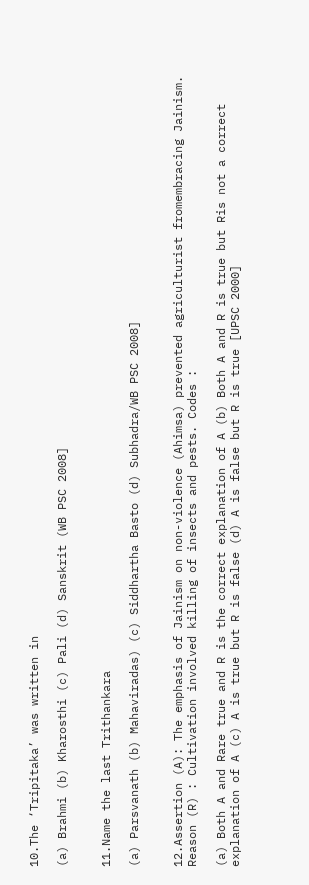10.The ‘Tripitaka’ was written in

(a) Brahmi (b) Kharosthi (c) Pali (d) Sanskrit (WB PSC 2008]


11.Name the last Trithankara

(a) Parsvanath (b) Mahaviradas) (c) Siddhartha Basto (d) Subhadra/WB PSC 2008]


12.Assertion (A): The emphasis of Jainism on non-violence (Ahimsa) prevented agriculturist fromembracing Jainism. Reason (R) : Cultivation involved killing of insects and pests. Codes :

(a) Both A and Rare true and R is the correct explanation of A (b) Both A and R is true but Ris not a correct explanation of A (c) A is true but R is false (d) A is false but R is true [UPSC 2000]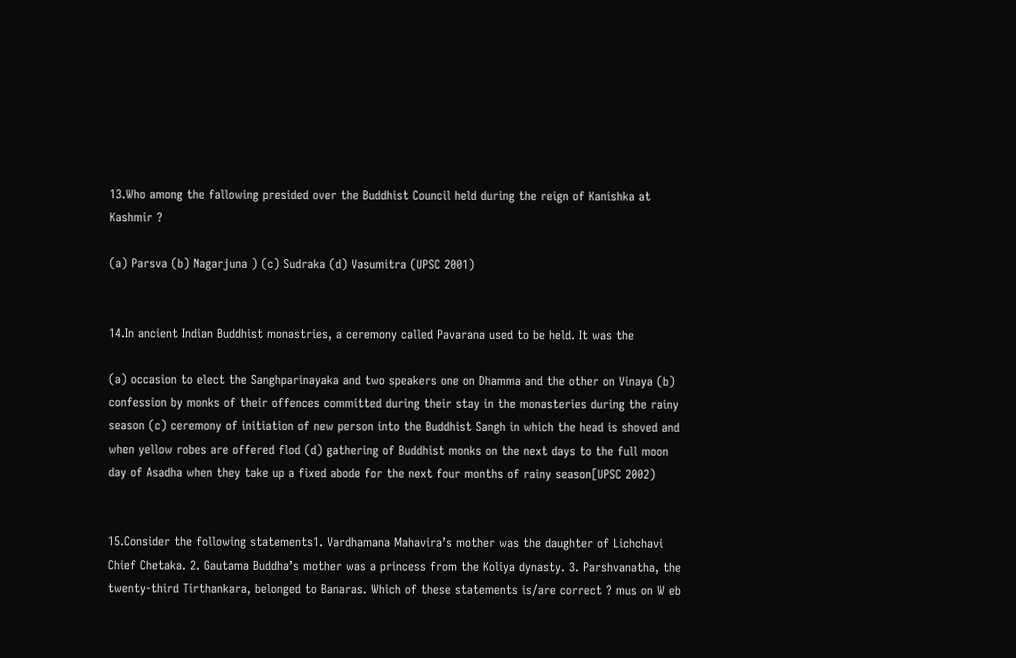13.Who among the fallowing presided over the Buddhist Council held during the reign of Kanishka at Kashmir ?

(a) Parsva (b) Nagarjuna ) (c) Sudraka (d) Vasumitra (UPSC 2001)


14.In ancient Indian Buddhist monastries, a ceremony called Pavarana used to be held. It was the

(a) occasion to elect the Sanghparinayaka and two speakers one on Dhamma and the other on Vinaya (b) confession by monks of their offences committed during their stay in the monasteries during the rainy season (c) ceremony of initiation of new person into the Buddhist Sangh in which the head is shoved and when yellow robes are offered flod (d) gathering of Buddhist monks on the next days to the full moon day of Asadha when they take up a fixed abode for the next four months of rainy season[UPSC 2002)


15.Consider the following statements1. Vardhamana Mahavira’s mother was the daughter of Lichchavi Chief Chetaka. 2. Gautama Buddha’s mother was a princess from the Koliya dynasty. 3. Parshvanatha, the twenty-third Tirthankara, belonged to Banaras. Which of these statements is/are correct ? mus on W eb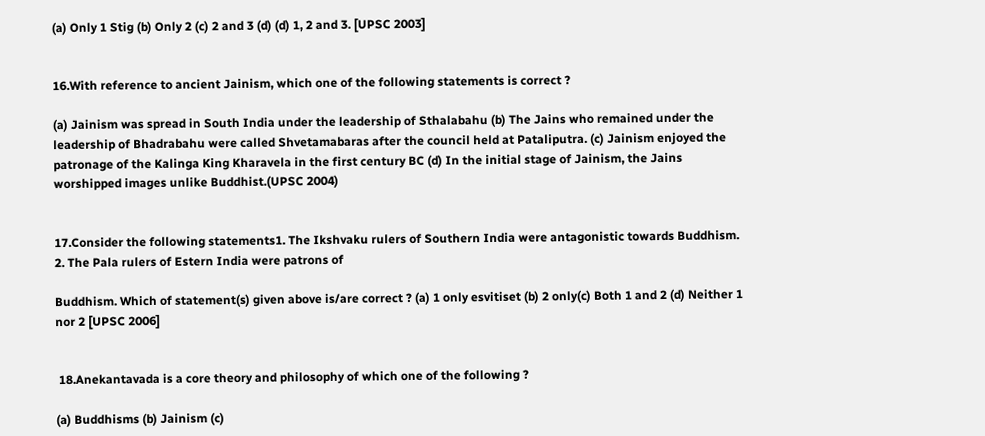(a) Only 1 Stig (b) Only 2 (c) 2 and 3 (d) (d) 1, 2 and 3. [UPSC 2003]


16.With reference to ancient Jainism, which one of the following statements is correct ?

(a) Jainism was spread in South India under the leadership of Sthalabahu (b) The Jains who remained under the leadership of Bhadrabahu were called Shvetamabaras after the council held at Pataliputra. (c) Jainism enjoyed the patronage of the Kalinga King Kharavela in the first century BC (d) In the initial stage of Jainism, the Jains worshipped images unlike Buddhist.(UPSC 2004)


17.Consider the following statements1. The Ikshvaku rulers of Southern India were antagonistic towards Buddhism. 2. The Pala rulers of Estern India were patrons of

Buddhism. Which of statement(s) given above is/are correct ? (a) 1 only esvitiset (b) 2 only(c) Both 1 and 2 (d) Neither 1 nor 2 [UPSC 2006]


 18.Anekantavada is a core theory and philosophy of which one of the following ?

(a) Buddhisms (b) Jainism (c)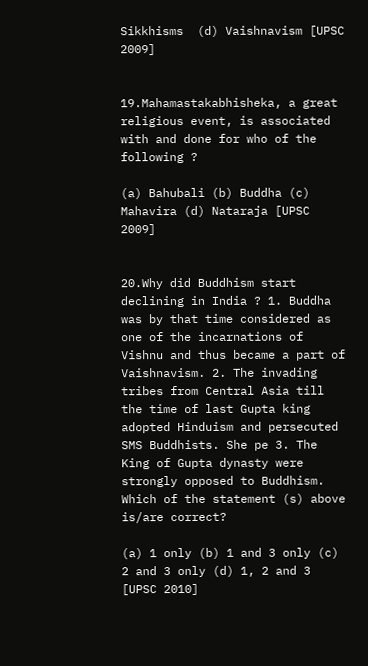Sikkhisms  (d) Vaishnavism [UPSC 2009]


19.Mahamastakabhisheka, a great religious event, is associated with and done for who of the following ?

(a) Bahubali (b) Buddha (c) Mahavira (d) Nataraja [UPSC 2009]


20.Why did Buddhism start declining in India ? 1. Buddha was by that time considered as one of the incarnations of Vishnu and thus became a part of Vaishnavism. 2. The invading tribes from Central Asia till the time of last Gupta king adopted Hinduism and persecuted SMS Buddhists. She pe 3. The King of Gupta dynasty were strongly opposed to Buddhism. Which of the statement (s) above is/are correct?

(a) 1 only (b) 1 and 3 only (c) 2 and 3 only (d) 1, 2 and 3 [UPSC 2010]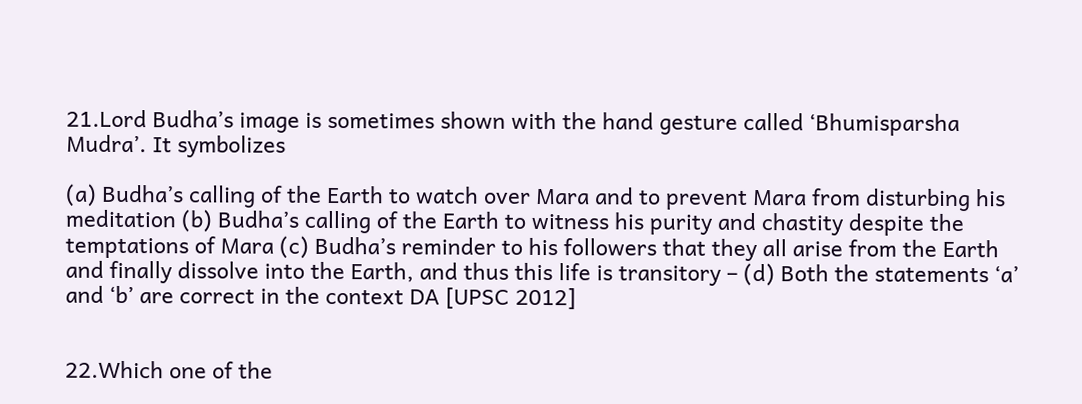21.Lord Budha’s image is sometimes shown with the hand gesture called ‘Bhumisparsha Mudra’. It symbolizes

(a) Budha’s calling of the Earth to watch over Mara and to prevent Mara from disturbing his meditation (b) Budha’s calling of the Earth to witness his purity and chastity despite the temptations of Mara (c) Budha’s reminder to his followers that they all arise from the Earth and finally dissolve into the Earth, and thus this life is transitory – (d) Both the statements ‘a’ and ‘b’ are correct in the context DA [UPSC 2012]


22.Which one of the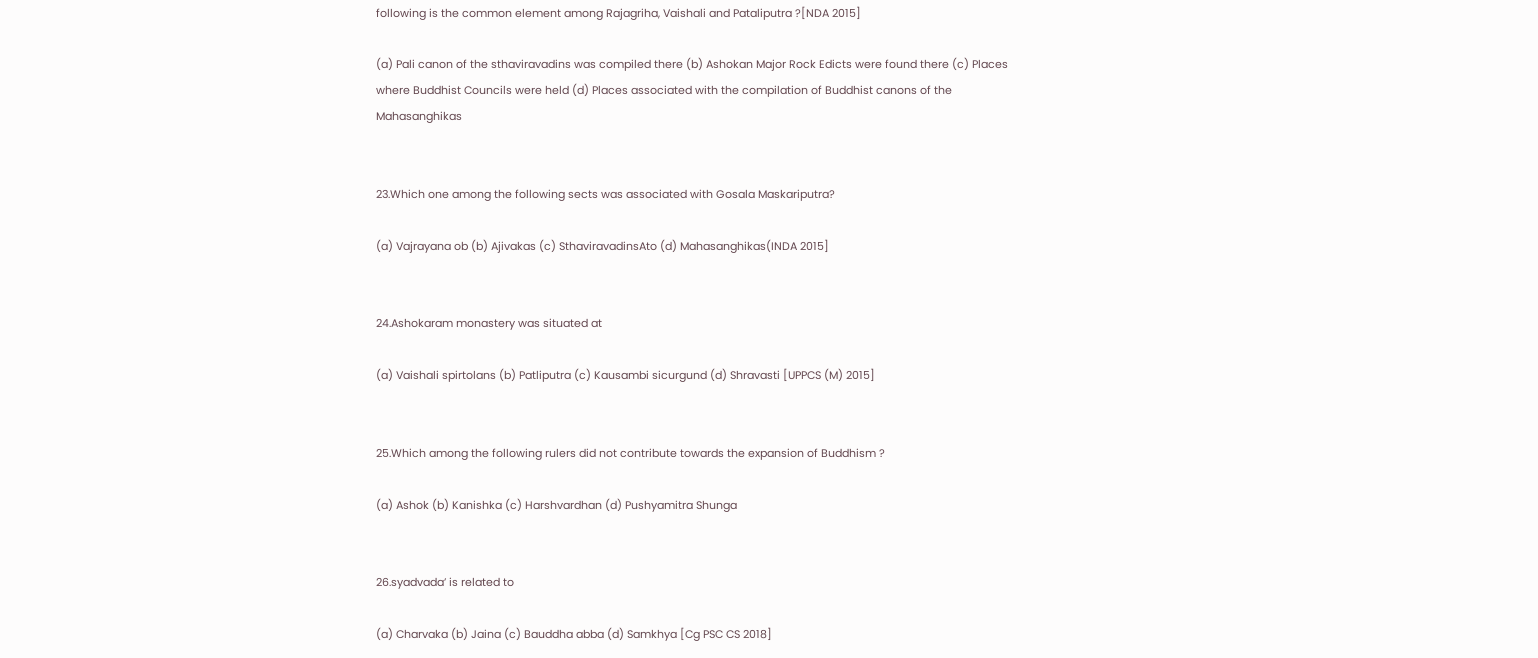following is the common element among Rajagriha, Vaishali and Pataliputra ?[NDA 2015]

(a) Pali canon of the sthaviravadins was compiled there (b) Ashokan Major Rock Edicts were found there (c) Places where Buddhist Councils were held (d) Places associated with the compilation of Buddhist canons of the Mahasanghikas


23.Which one among the following sects was associated with Gosala Maskariputra?

(a) Vajrayana ob (b) Ajivakas (c) SthaviravadinsAto (d) Mahasanghikas(INDA 2015]


24.Ashokaram monastery was situated at

(a) Vaishali spirtolans (b) Patliputra (c) Kausambi sicurgund (d) Shravasti [UPPCS (M) 2015]


25.Which among the following rulers did not contribute towards the expansion of Buddhism ?

(a) Ashok (b) Kanishka (c) Harshvardhan (d) Pushyamitra Shunga


26.syadvada’ is related to

(a) Charvaka (b) Jaina (c) Bauddha abba (d) Samkhya [Cg PSC CS 2018]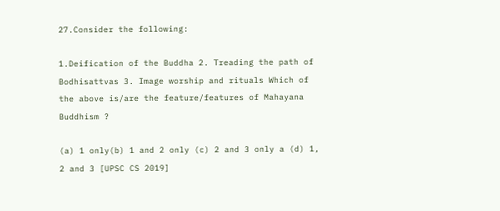27.Consider the following:

1.Deification of the Buddha 2. Treading the path of Bodhisattvas 3. Image worship and rituals Which of the above is/are the feature/features of Mahayana Buddhism ?

(a) 1 only(b) 1 and 2 only (c) 2 and 3 only a (d) 1, 2 and 3 [UPSC CS 2019]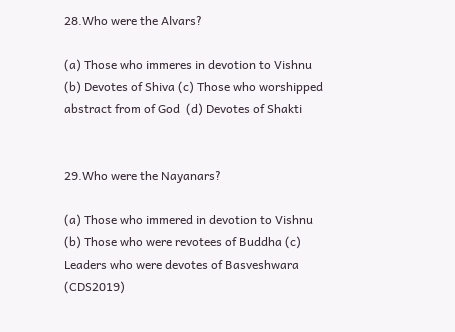28.Who were the Alvars?

(a) Those who immeres in devotion to Vishnu (b) Devotes of Shiva (c) Those who worshipped abstract from of God  (d) Devotes of Shakti


29.Who were the Nayanars?

(a) Those who immered in devotion to Vishnu (b) Those who were revotees of Buddha (c) Leaders who were devotes of Basveshwara (CDS2019)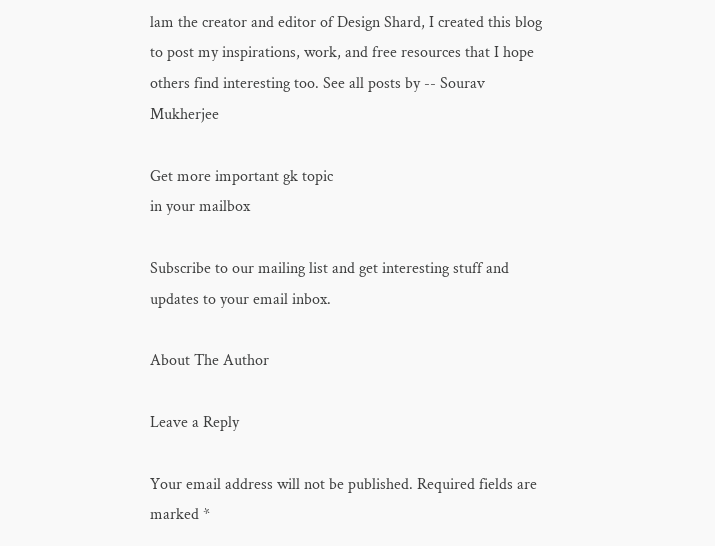lam the creator and editor of Design Shard, I created this blog to post my inspirations, work, and free resources that I hope others find interesting too. See all posts by -- Sourav Mukherjee

Get more important gk topic
in your mailbox

Subscribe to our mailing list and get interesting stuff and updates to your email inbox.

About The Author

Leave a Reply

Your email address will not be published. Required fields are marked *